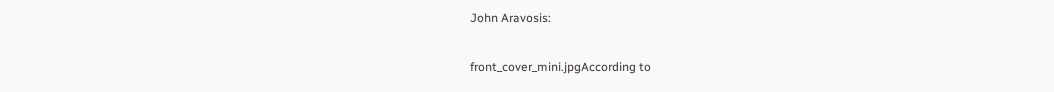John Aravosis:

front_cover_mini.jpgAccording to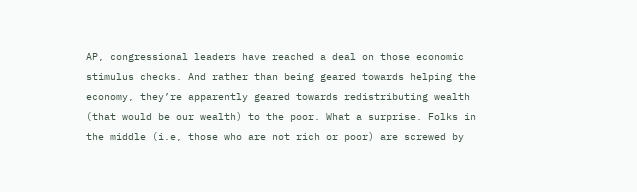AP, congressional leaders have reached a deal on those economic stimulus checks. And rather than being geared towards helping the economy, they’re apparently geared towards redistributing wealth (that would be our wealth) to the poor. What a surprise. Folks in the middle (i.e, those who are not rich or poor) are screwed by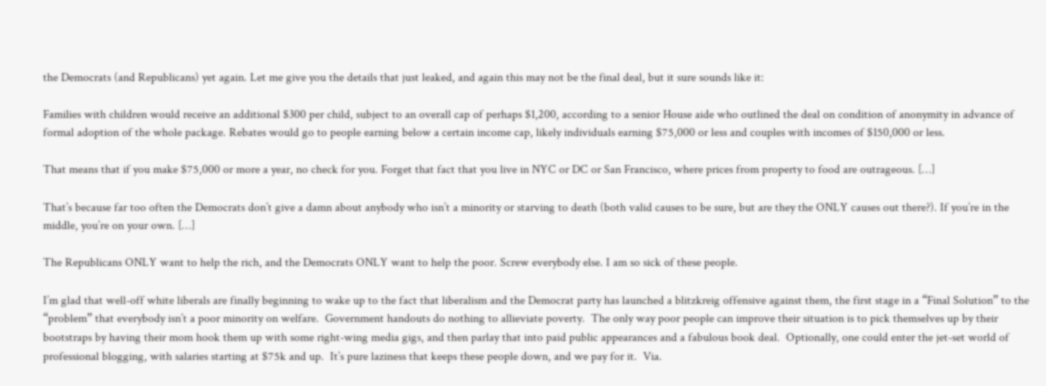the Democrats (and Republicans) yet again. Let me give you the details that just leaked, and again this may not be the final deal, but it sure sounds like it:

Families with children would receive an additional $300 per child, subject to an overall cap of perhaps $1,200, according to a senior House aide who outlined the deal on condition of anonymity in advance of formal adoption of the whole package. Rebates would go to people earning below a certain income cap, likely individuals earning $75,000 or less and couples with incomes of $150,000 or less.

That means that if you make $75,000 or more a year, no check for you. Forget that fact that you live in NYC or DC or San Francisco, where prices from property to food are outrageous. […]

That’s because far too often the Democrats don’t give a damn about anybody who isn’t a minority or starving to death (both valid causes to be sure, but are they the ONLY causes out there?). If you’re in the middle, you’re on your own. […]

The Republicans ONLY want to help the rich, and the Democrats ONLY want to help the poor. Screw everybody else. I am so sick of these people.

I’m glad that well-off white liberals are finally beginning to wake up to the fact that liberalism and the Democrat party has launched a blitzkreig offensive against them, the first stage in a “Final Solution” to the “problem” that everybody isn’t a poor minority on welfare.  Government handouts do nothing to allieviate poverty.  The only way poor people can improve their situation is to pick themselves up by their bootstraps by having their mom hook them up with some right-wing media gigs, and then parlay that into paid public appearances and a fabulous book deal.  Optionally, one could enter the jet-set world of professional blogging, with salaries starting at $75k and up.  It’s pure laziness that keeps these people down, and we pay for it.  Via.